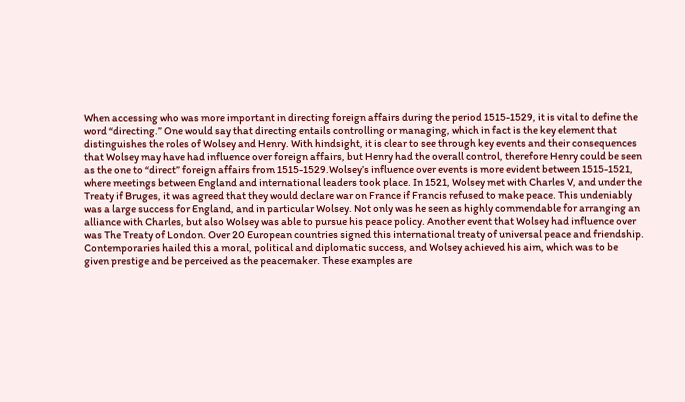When accessing who was more important in directing foreign affairs during the period 1515-1529, it is vital to define the word “directing.” One would say that directing entails controlling or managing, which in fact is the key element that distinguishes the roles of Wolsey and Henry. With hindsight, it is clear to see through key events and their consequences that Wolsey may have had influence over foreign affairs, but Henry had the overall control, therefore Henry could be seen as the one to “direct” foreign affairs from 1515-1529.Wolsey’s influence over events is more evident between 1515-1521, where meetings between England and international leaders took place. In 1521, Wolsey met with Charles V, and under the Treaty if Bruges, it was agreed that they would declare war on France if Francis refused to make peace. This undeniably was a large success for England, and in particular Wolsey. Not only was he seen as highly commendable for arranging an alliance with Charles, but also Wolsey was able to pursue his peace policy. Another event that Wolsey had influence over was The Treaty of London. Over 20 European countries signed this international treaty of universal peace and friendship. Contemporaries hailed this a moral, political and diplomatic success, and Wolsey achieved his aim, which was to be given prestige and be perceived as the peacemaker. These examples are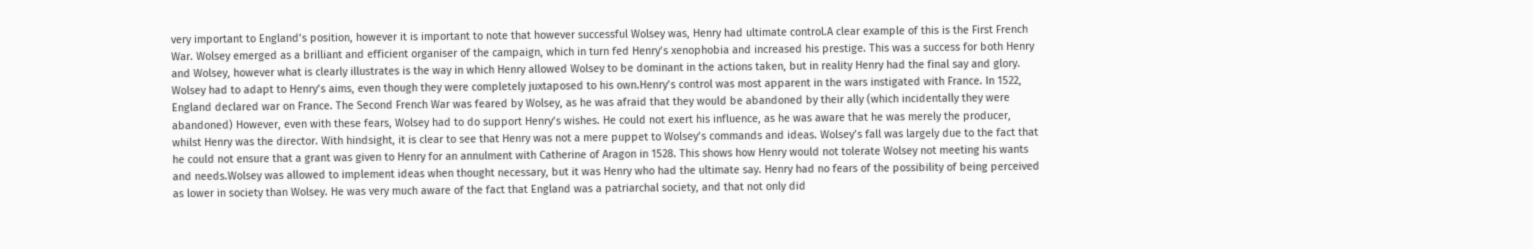very important to England’s position, however it is important to note that however successful Wolsey was, Henry had ultimate control.A clear example of this is the First French War. Wolsey emerged as a brilliant and efficient organiser of the campaign, which in turn fed Henry’s xenophobia and increased his prestige. This was a success for both Henry and Wolsey, however what is clearly illustrates is the way in which Henry allowed Wolsey to be dominant in the actions taken, but in reality Henry had the final say and glory. Wolsey had to adapt to Henry’s aims, even though they were completely juxtaposed to his own.Henry’s control was most apparent in the wars instigated with France. In 1522, England declared war on France. The Second French War was feared by Wolsey, as he was afraid that they would be abandoned by their ally (which incidentally they were abandoned) However, even with these fears, Wolsey had to do support Henry’s wishes. He could not exert his influence, as he was aware that he was merely the producer, whilst Henry was the director. With hindsight, it is clear to see that Henry was not a mere puppet to Wolsey’s commands and ideas. Wolsey’s fall was largely due to the fact that he could not ensure that a grant was given to Henry for an annulment with Catherine of Aragon in 1528. This shows how Henry would not tolerate Wolsey not meeting his wants and needs.Wolsey was allowed to implement ideas when thought necessary, but it was Henry who had the ultimate say. Henry had no fears of the possibility of being perceived as lower in society than Wolsey. He was very much aware of the fact that England was a patriarchal society, and that not only did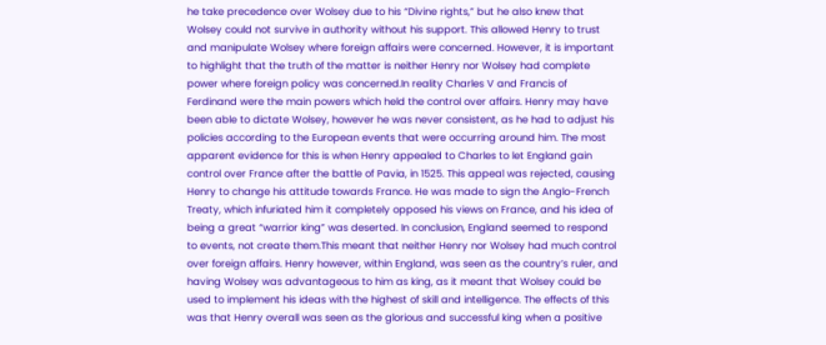he take precedence over Wolsey due to his “Divine rights,” but he also knew that Wolsey could not survive in authority without his support. This allowed Henry to trust and manipulate Wolsey where foreign affairs were concerned. However, it is important to highlight that the truth of the matter is neither Henry nor Wolsey had complete power where foreign policy was concerned.In reality Charles V and Francis of Ferdinand were the main powers which held the control over affairs. Henry may have been able to dictate Wolsey, however he was never consistent, as he had to adjust his policies according to the European events that were occurring around him. The most apparent evidence for this is when Henry appealed to Charles to let England gain control over France after the battle of Pavia, in 1525. This appeal was rejected, causing Henry to change his attitude towards France. He was made to sign the Anglo-French Treaty, which infuriated him it completely opposed his views on France, and his idea of being a great “warrior king” was deserted. In conclusion, England seemed to respond to events, not create them.This meant that neither Henry nor Wolsey had much control over foreign affairs. Henry however, within England, was seen as the country’s ruler, and having Wolsey was advantageous to him as king, as it meant that Wolsey could be used to implement his ideas with the highest of skill and intelligence. The effects of this was that Henry overall was seen as the glorious and successful king when a positive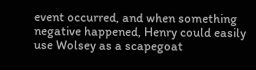event occurred, and when something negative happened, Henry could easily use Wolsey as a scapegoat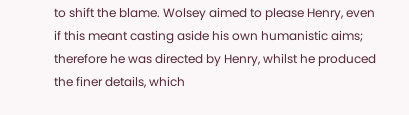to shift the blame. Wolsey aimed to please Henry, even if this meant casting aside his own humanistic aims; therefore he was directed by Henry, whilst he produced the finer details, which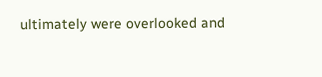ultimately were overlooked and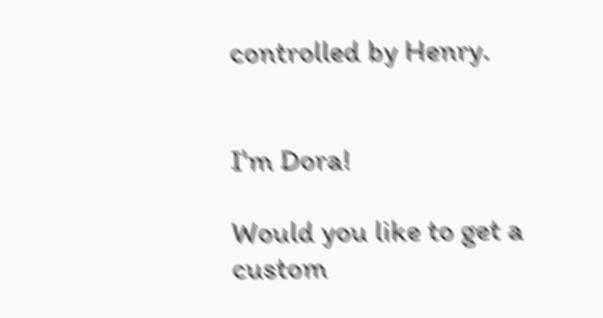controlled by Henry.


I'm Dora!

Would you like to get a custom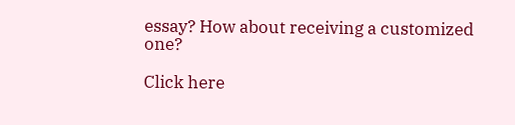essay? How about receiving a customized one?

Click here